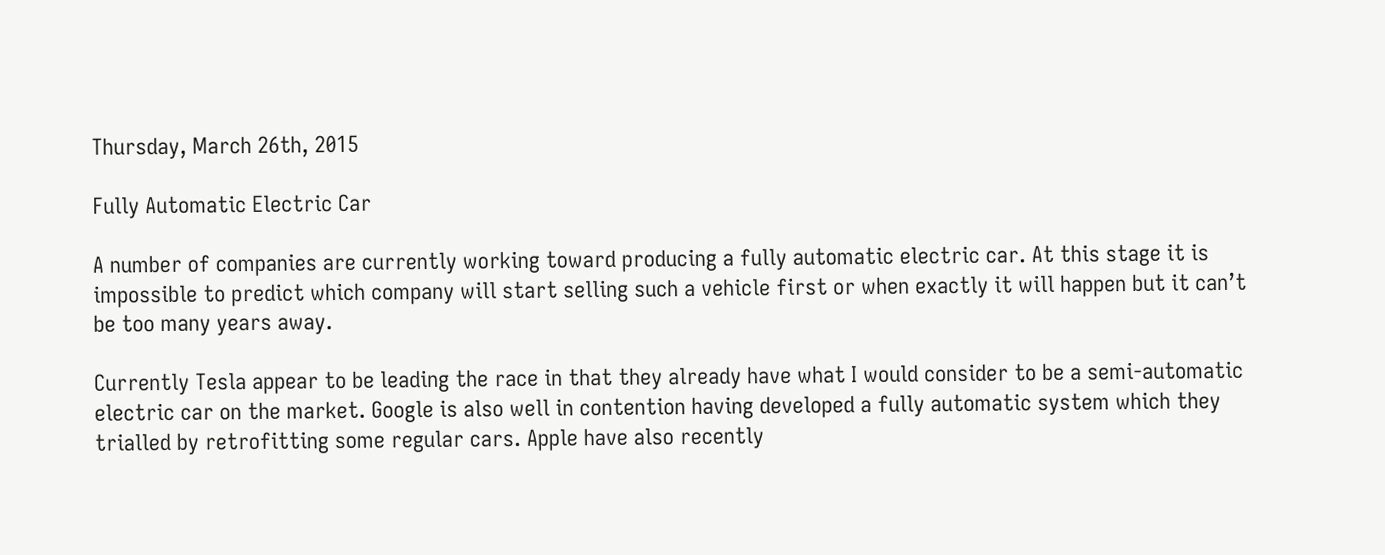Thursday, March 26th, 2015

Fully Automatic Electric Car

A number of companies are currently working toward producing a fully automatic electric car. At this stage it is impossible to predict which company will start selling such a vehicle first or when exactly it will happen but it can’t be too many years away.

Currently Tesla appear to be leading the race in that they already have what I would consider to be a semi-automatic electric car on the market. Google is also well in contention having developed a fully automatic system which they trialled by retrofitting some regular cars. Apple have also recently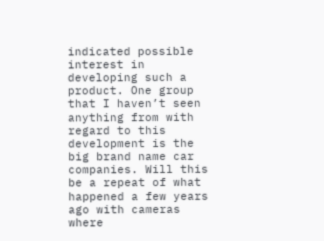indicated possible interest in developing such a product. One group that I haven’t seen anything from with regard to this development is the big brand name car companies. Will this be a repeat of what happened a few years ago with cameras where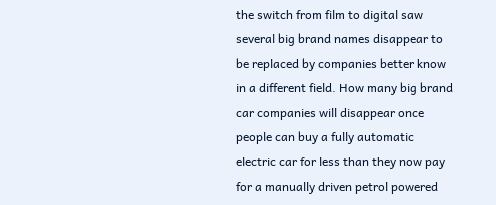the switch from film to digital saw several big brand names disappear to be replaced by companies better know in a different field. How many big brand car companies will disappear once people can buy a fully automatic electric car for less than they now pay for a manually driven petrol powered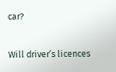car?

Will driver’s licences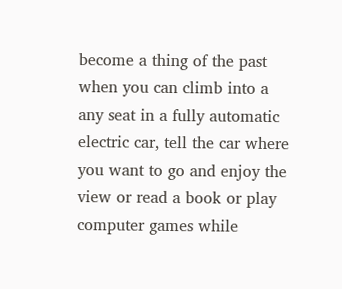become a thing of the past when you can climb into a any seat in a fully automatic electric car, tell the car where you want to go and enjoy the view or read a book or play computer games while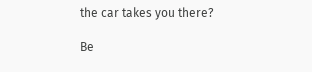the car takes you there?

Be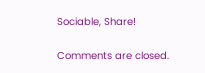Sociable, Share!

Comments are closed.